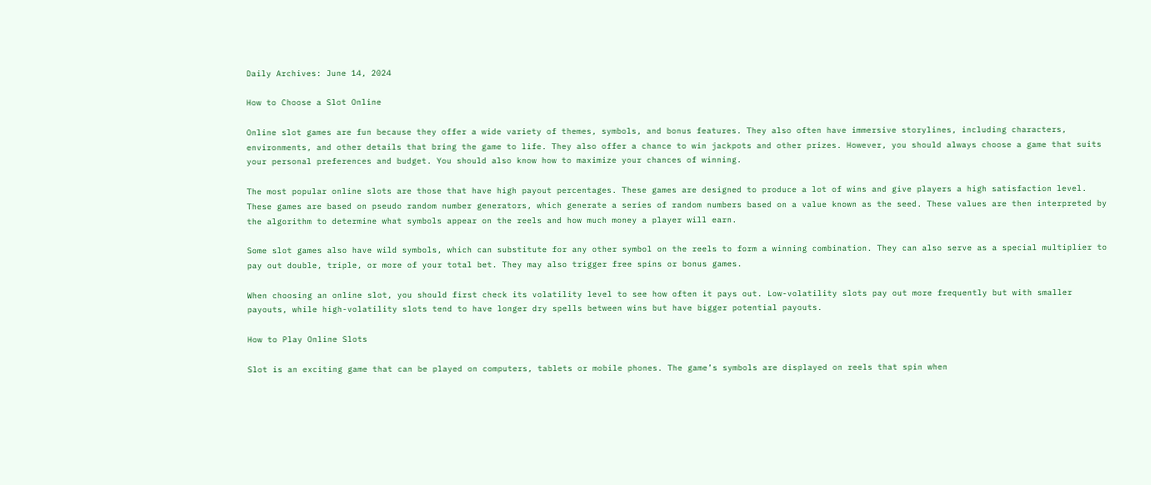Daily Archives: June 14, 2024

How to Choose a Slot Online

Online slot games are fun because they offer a wide variety of themes, symbols, and bonus features. They also often have immersive storylines, including characters, environments, and other details that bring the game to life. They also offer a chance to win jackpots and other prizes. However, you should always choose a game that suits your personal preferences and budget. You should also know how to maximize your chances of winning.

The most popular online slots are those that have high payout percentages. These games are designed to produce a lot of wins and give players a high satisfaction level. These games are based on pseudo random number generators, which generate a series of random numbers based on a value known as the seed. These values are then interpreted by the algorithm to determine what symbols appear on the reels and how much money a player will earn.

Some slot games also have wild symbols, which can substitute for any other symbol on the reels to form a winning combination. They can also serve as a special multiplier to pay out double, triple, or more of your total bet. They may also trigger free spins or bonus games.

When choosing an online slot, you should first check its volatility level to see how often it pays out. Low-volatility slots pay out more frequently but with smaller payouts, while high-volatility slots tend to have longer dry spells between wins but have bigger potential payouts.

How to Play Online Slots

Slot is an exciting game that can be played on computers, tablets or mobile phones. The game’s symbols are displayed on reels that spin when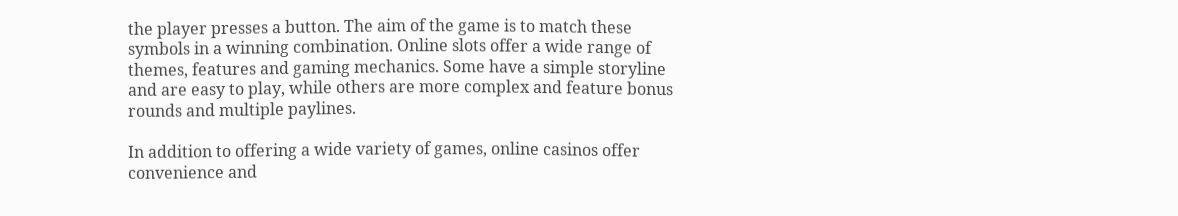the player presses a button. The aim of the game is to match these symbols in a winning combination. Online slots offer a wide range of themes, features and gaming mechanics. Some have a simple storyline and are easy to play, while others are more complex and feature bonus rounds and multiple paylines.

In addition to offering a wide variety of games, online casinos offer convenience and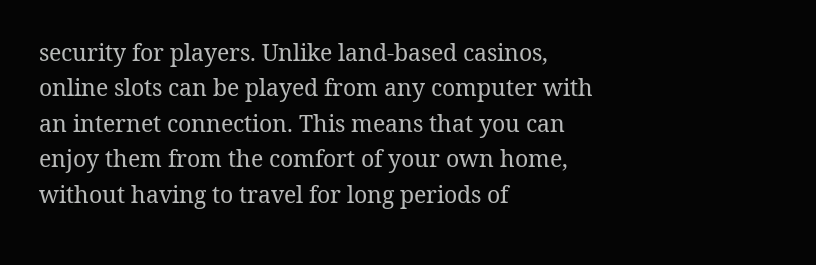security for players. Unlike land-based casinos, online slots can be played from any computer with an internet connection. This means that you can enjoy them from the comfort of your own home, without having to travel for long periods of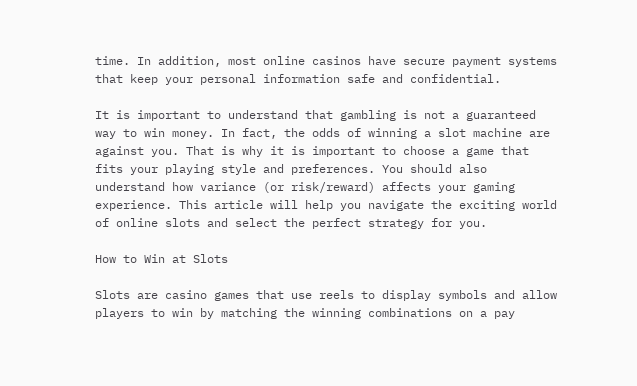time. In addition, most online casinos have secure payment systems that keep your personal information safe and confidential.

It is important to understand that gambling is not a guaranteed way to win money. In fact, the odds of winning a slot machine are against you. That is why it is important to choose a game that fits your playing style and preferences. You should also understand how variance (or risk/reward) affects your gaming experience. This article will help you navigate the exciting world of online slots and select the perfect strategy for you.

How to Win at Slots

Slots are casino games that use reels to display symbols and allow players to win by matching the winning combinations on a pay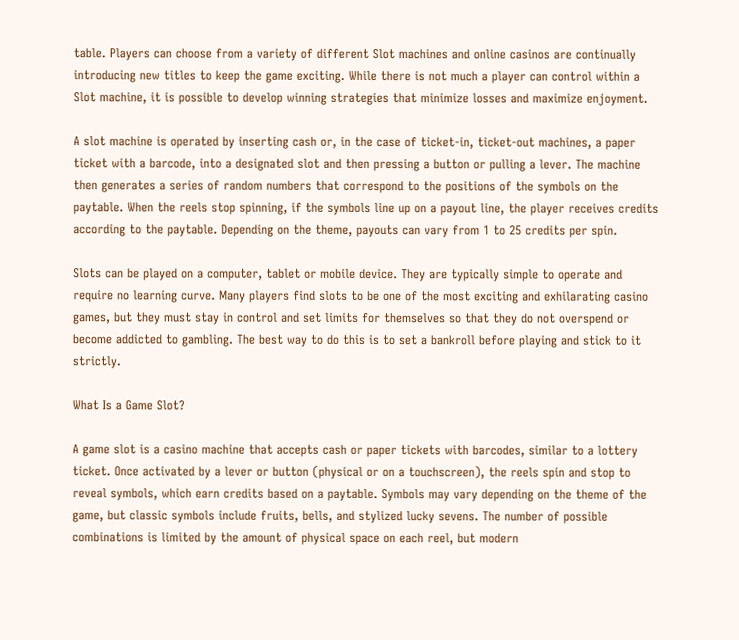table. Players can choose from a variety of different Slot machines and online casinos are continually introducing new titles to keep the game exciting. While there is not much a player can control within a Slot machine, it is possible to develop winning strategies that minimize losses and maximize enjoyment.

A slot machine is operated by inserting cash or, in the case of ticket-in, ticket-out machines, a paper ticket with a barcode, into a designated slot and then pressing a button or pulling a lever. The machine then generates a series of random numbers that correspond to the positions of the symbols on the paytable. When the reels stop spinning, if the symbols line up on a payout line, the player receives credits according to the paytable. Depending on the theme, payouts can vary from 1 to 25 credits per spin.

Slots can be played on a computer, tablet or mobile device. They are typically simple to operate and require no learning curve. Many players find slots to be one of the most exciting and exhilarating casino games, but they must stay in control and set limits for themselves so that they do not overspend or become addicted to gambling. The best way to do this is to set a bankroll before playing and stick to it strictly.

What Is a Game Slot?

A game slot is a casino machine that accepts cash or paper tickets with barcodes, similar to a lottery ticket. Once activated by a lever or button (physical or on a touchscreen), the reels spin and stop to reveal symbols, which earn credits based on a paytable. Symbols may vary depending on the theme of the game, but classic symbols include fruits, bells, and stylized lucky sevens. The number of possible combinations is limited by the amount of physical space on each reel, but modern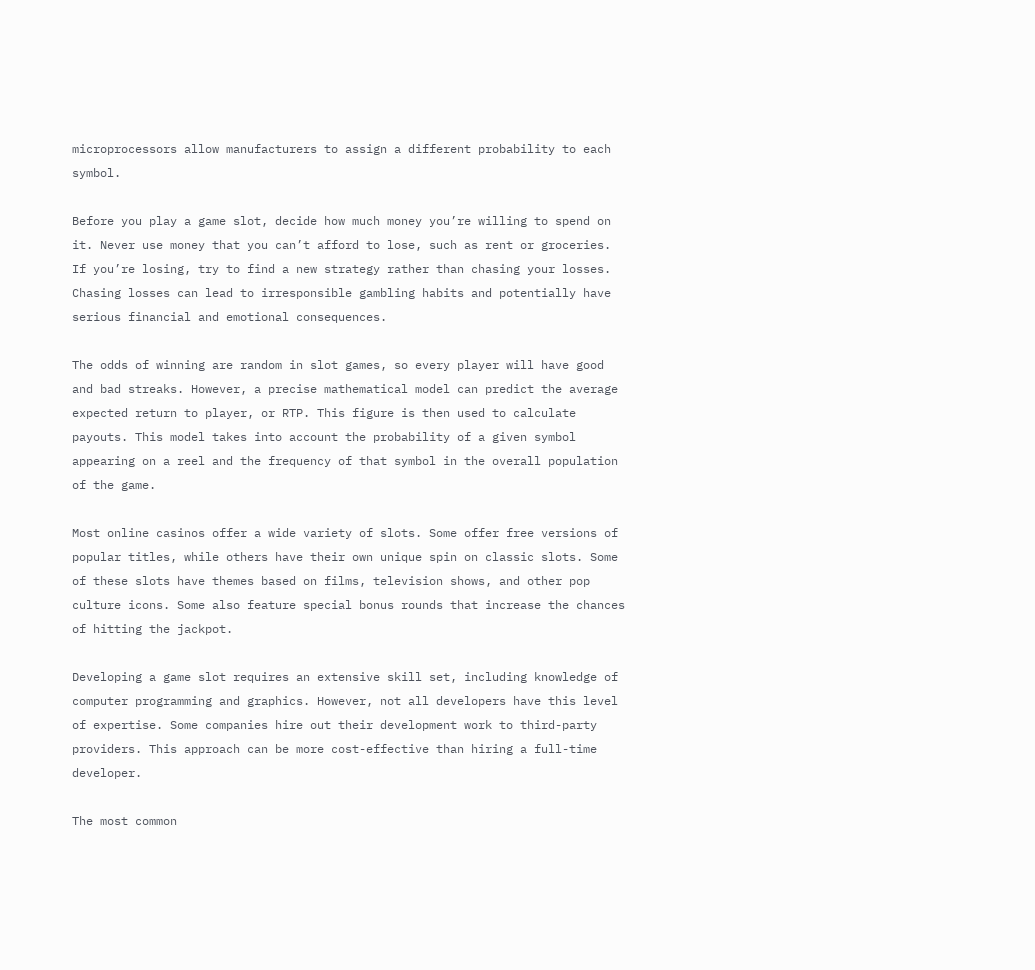microprocessors allow manufacturers to assign a different probability to each symbol.

Before you play a game slot, decide how much money you’re willing to spend on it. Never use money that you can’t afford to lose, such as rent or groceries. If you’re losing, try to find a new strategy rather than chasing your losses. Chasing losses can lead to irresponsible gambling habits and potentially have serious financial and emotional consequences.

The odds of winning are random in slot games, so every player will have good and bad streaks. However, a precise mathematical model can predict the average expected return to player, or RTP. This figure is then used to calculate payouts. This model takes into account the probability of a given symbol appearing on a reel and the frequency of that symbol in the overall population of the game.

Most online casinos offer a wide variety of slots. Some offer free versions of popular titles, while others have their own unique spin on classic slots. Some of these slots have themes based on films, television shows, and other pop culture icons. Some also feature special bonus rounds that increase the chances of hitting the jackpot.

Developing a game slot requires an extensive skill set, including knowledge of computer programming and graphics. However, not all developers have this level of expertise. Some companies hire out their development work to third-party providers. This approach can be more cost-effective than hiring a full-time developer.

The most common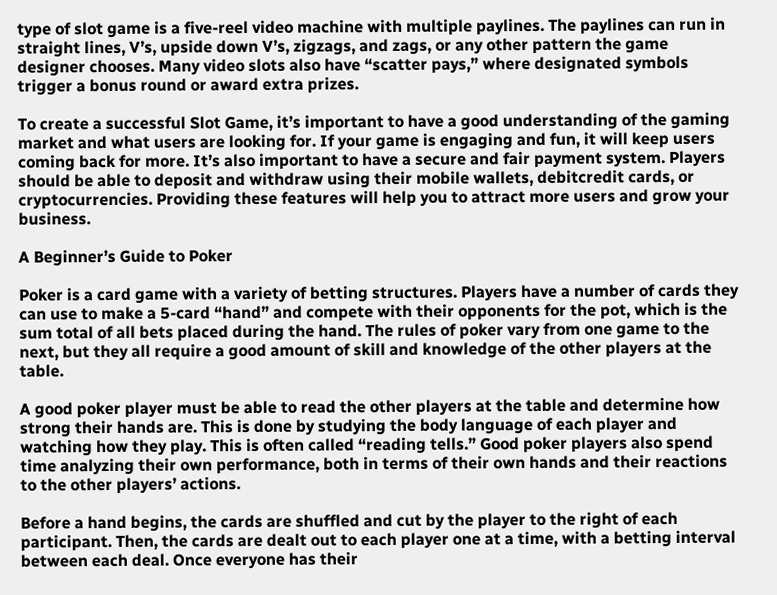type of slot game is a five-reel video machine with multiple paylines. The paylines can run in straight lines, V’s, upside down V’s, zigzags, and zags, or any other pattern the game designer chooses. Many video slots also have “scatter pays,” where designated symbols trigger a bonus round or award extra prizes.

To create a successful Slot Game, it’s important to have a good understanding of the gaming market and what users are looking for. If your game is engaging and fun, it will keep users coming back for more. It’s also important to have a secure and fair payment system. Players should be able to deposit and withdraw using their mobile wallets, debitcredit cards, or cryptocurrencies. Providing these features will help you to attract more users and grow your business.

A Beginner’s Guide to Poker

Poker is a card game with a variety of betting structures. Players have a number of cards they can use to make a 5-card “hand” and compete with their opponents for the pot, which is the sum total of all bets placed during the hand. The rules of poker vary from one game to the next, but they all require a good amount of skill and knowledge of the other players at the table.

A good poker player must be able to read the other players at the table and determine how strong their hands are. This is done by studying the body language of each player and watching how they play. This is often called “reading tells.” Good poker players also spend time analyzing their own performance, both in terms of their own hands and their reactions to the other players’ actions.

Before a hand begins, the cards are shuffled and cut by the player to the right of each participant. Then, the cards are dealt out to each player one at a time, with a betting interval between each deal. Once everyone has their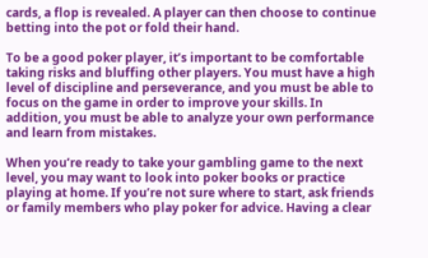cards, a flop is revealed. A player can then choose to continue betting into the pot or fold their hand.

To be a good poker player, it’s important to be comfortable taking risks and bluffing other players. You must have a high level of discipline and perseverance, and you must be able to focus on the game in order to improve your skills. In addition, you must be able to analyze your own performance and learn from mistakes.

When you’re ready to take your gambling game to the next level, you may want to look into poker books or practice playing at home. If you’re not sure where to start, ask friends or family members who play poker for advice. Having a clear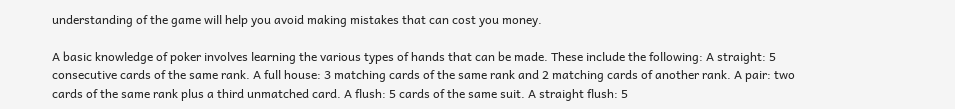understanding of the game will help you avoid making mistakes that can cost you money.

A basic knowledge of poker involves learning the various types of hands that can be made. These include the following: A straight: 5 consecutive cards of the same rank. A full house: 3 matching cards of the same rank and 2 matching cards of another rank. A pair: two cards of the same rank plus a third unmatched card. A flush: 5 cards of the same suit. A straight flush: 5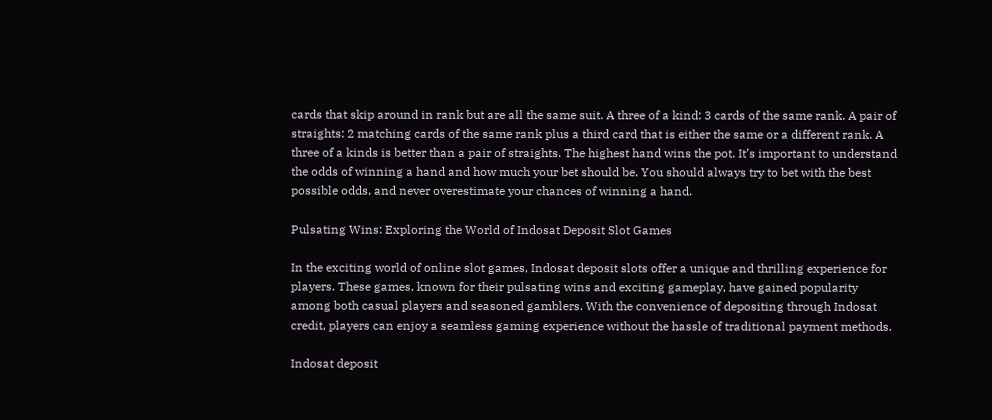cards that skip around in rank but are all the same suit. A three of a kind: 3 cards of the same rank. A pair of straights: 2 matching cards of the same rank plus a third card that is either the same or a different rank. A three of a kinds is better than a pair of straights. The highest hand wins the pot. It’s important to understand the odds of winning a hand and how much your bet should be. You should always try to bet with the best possible odds, and never overestimate your chances of winning a hand.

Pulsating Wins: Exploring the World of Indosat Deposit Slot Games

In the exciting world of online slot games, Indosat deposit slots offer a unique and thrilling experience for players. These games, known for their pulsating wins and exciting gameplay, have gained popularity among both casual players and seasoned gamblers. With the convenience of depositing through Indosat credit, players can enjoy a seamless gaming experience without the hassle of traditional payment methods.

Indosat deposit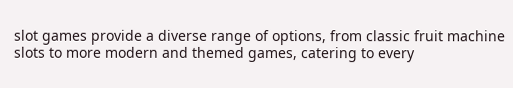slot games provide a diverse range of options, from classic fruit machine slots to more modern and themed games, catering to every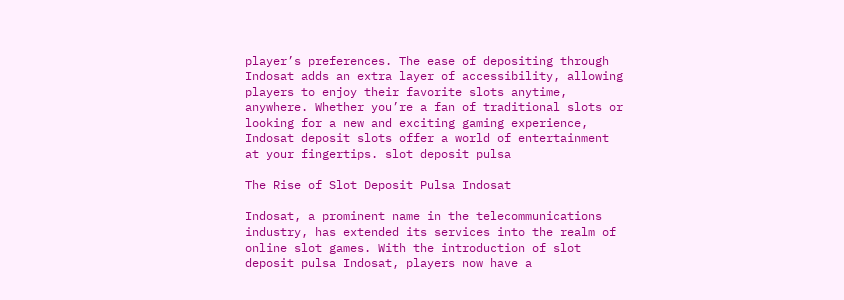player’s preferences. The ease of depositing through Indosat adds an extra layer of accessibility, allowing players to enjoy their favorite slots anytime, anywhere. Whether you’re a fan of traditional slots or looking for a new and exciting gaming experience, Indosat deposit slots offer a world of entertainment at your fingertips. slot deposit pulsa

The Rise of Slot Deposit Pulsa Indosat

Indosat, a prominent name in the telecommunications industry, has extended its services into the realm of online slot games. With the introduction of slot deposit pulsa Indosat, players now have a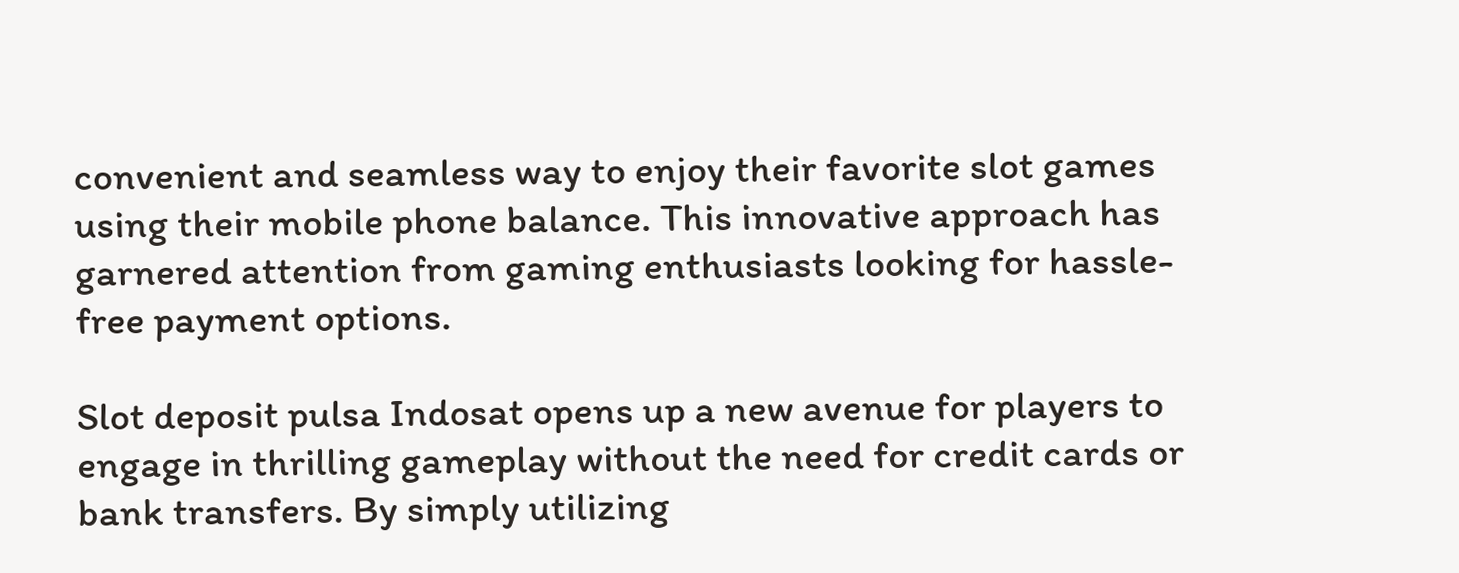convenient and seamless way to enjoy their favorite slot games using their mobile phone balance. This innovative approach has garnered attention from gaming enthusiasts looking for hassle-free payment options.

Slot deposit pulsa Indosat opens up a new avenue for players to engage in thrilling gameplay without the need for credit cards or bank transfers. By simply utilizing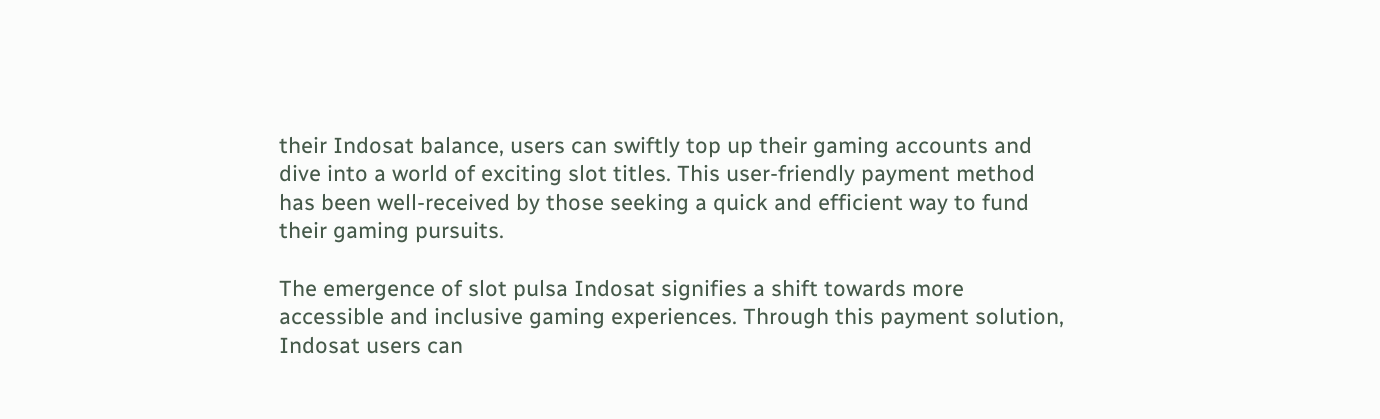their Indosat balance, users can swiftly top up their gaming accounts and dive into a world of exciting slot titles. This user-friendly payment method has been well-received by those seeking a quick and efficient way to fund their gaming pursuits.

The emergence of slot pulsa Indosat signifies a shift towards more accessible and inclusive gaming experiences. Through this payment solution, Indosat users can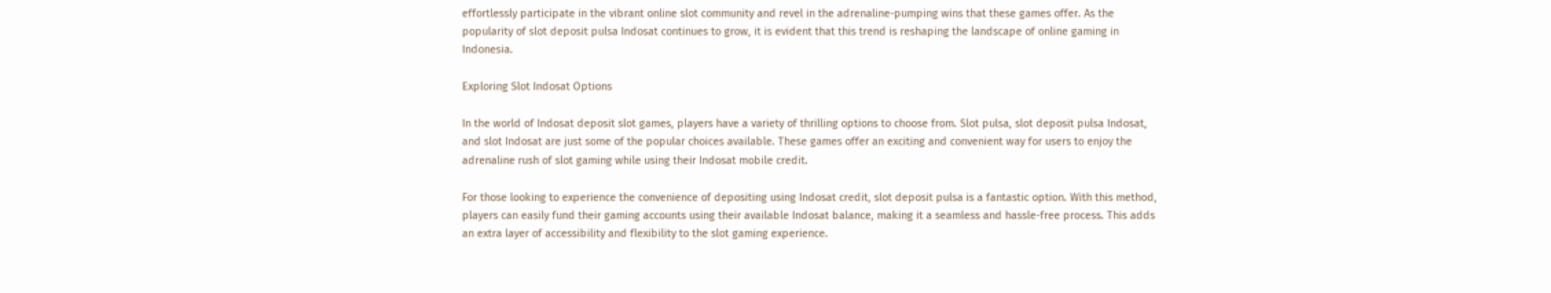effortlessly participate in the vibrant online slot community and revel in the adrenaline-pumping wins that these games offer. As the popularity of slot deposit pulsa Indosat continues to grow, it is evident that this trend is reshaping the landscape of online gaming in Indonesia.

Exploring Slot Indosat Options

In the world of Indosat deposit slot games, players have a variety of thrilling options to choose from. Slot pulsa, slot deposit pulsa Indosat, and slot Indosat are just some of the popular choices available. These games offer an exciting and convenient way for users to enjoy the adrenaline rush of slot gaming while using their Indosat mobile credit.

For those looking to experience the convenience of depositing using Indosat credit, slot deposit pulsa is a fantastic option. With this method, players can easily fund their gaming accounts using their available Indosat balance, making it a seamless and hassle-free process. This adds an extra layer of accessibility and flexibility to the slot gaming experience.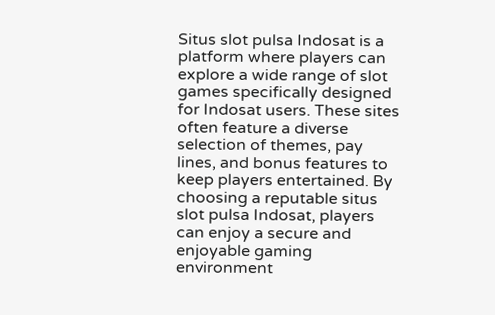Situs slot pulsa Indosat is a platform where players can explore a wide range of slot games specifically designed for Indosat users. These sites often feature a diverse selection of themes, pay lines, and bonus features to keep players entertained. By choosing a reputable situs slot pulsa Indosat, players can enjoy a secure and enjoyable gaming environment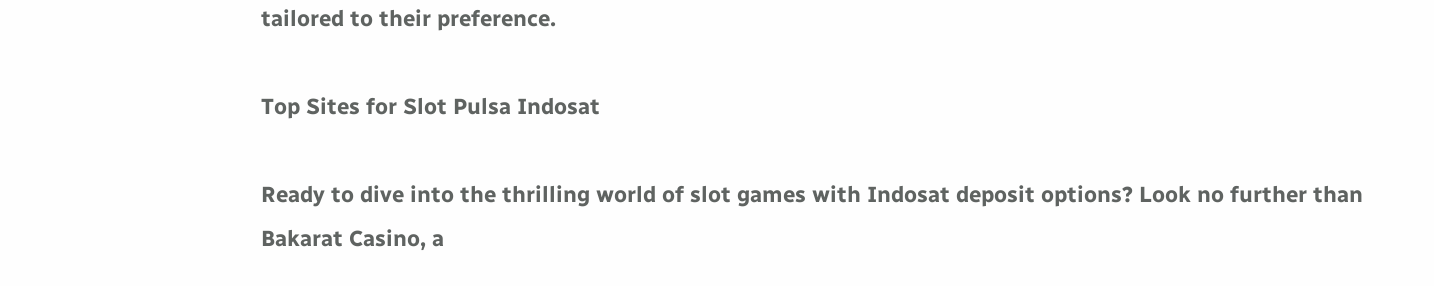tailored to their preference.

Top Sites for Slot Pulsa Indosat

Ready to dive into the thrilling world of slot games with Indosat deposit options? Look no further than Bakarat Casino, a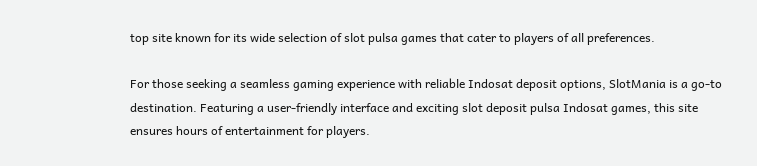top site known for its wide selection of slot pulsa games that cater to players of all preferences.

For those seeking a seamless gaming experience with reliable Indosat deposit options, SlotMania is a go-to destination. Featuring a user-friendly interface and exciting slot deposit pulsa Indosat games, this site ensures hours of entertainment for players.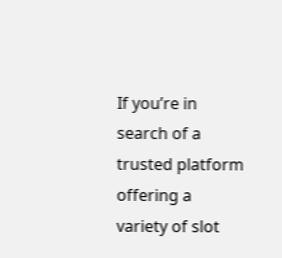If you’re in search of a trusted platform offering a variety of slot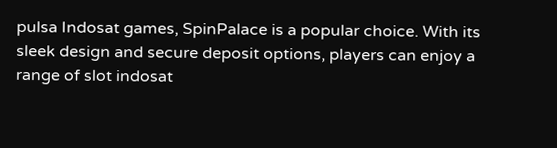pulsa Indosat games, SpinPalace is a popular choice. With its sleek design and secure deposit options, players can enjoy a range of slot indosat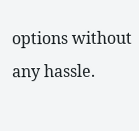options without any hassle.